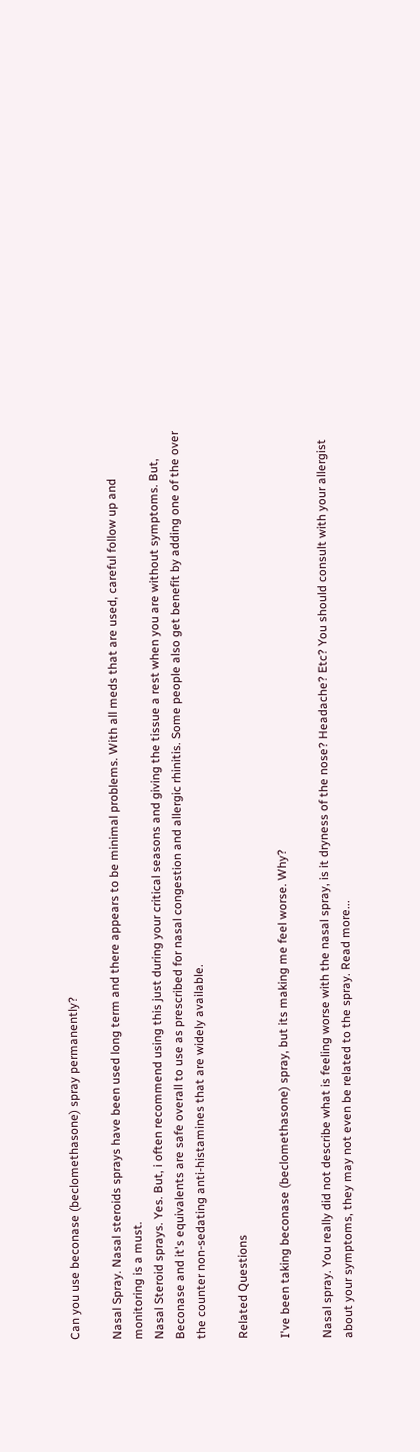Can you use beconase (beclomethasone) spray permanently?

Nasal Spray. Nasal steroids sprays have been used long term and there appears to be minimal problems. With all meds that are used, careful follow up and monitoring is a must.
Nasal Steroid sprays. Yes. But, i often recommend using this just during your critical seasons and giving the tissue a rest when you are without symptoms. But, Beconase and it's equivalents are safe overall to use as prescribed for nasal congestion and allergic rhinitis. Some people also get benefit by adding one of the over the counter non-sedating anti-histamines that are widely available.

Related Questions

I've been taking beconase (beclomethasone) spray, but its making me feel worse. Why?

Nasal spray. You really did not describe what is feeling worse with the nasal spray, is it dryness of the nose? Headache? Etc? You should consult with your allergist about your symptoms, they may not even be related to the spray. Read more...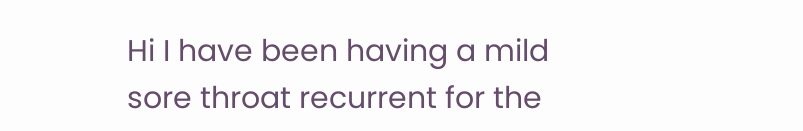Hi I have been having a mild sore throat recurrent for the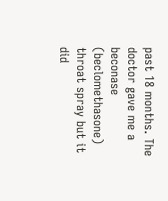past 18 months. The doctor gave me a beconase (beclomethasone) throat spray but it did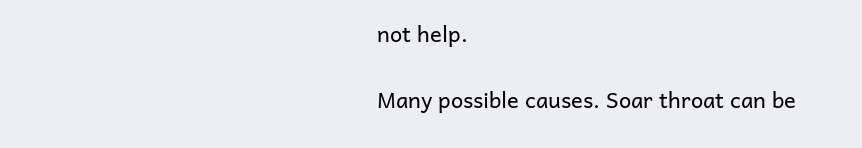not help.

Many possible causes. Soar throat can be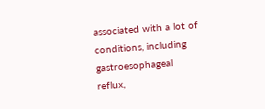associated with a lot of conditions, including gastroesophageal reflux,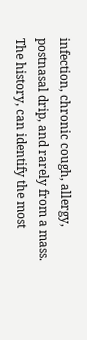infection, chronic cough, allergy, postnasal drip, and rarely from a mass. The history, can identify the most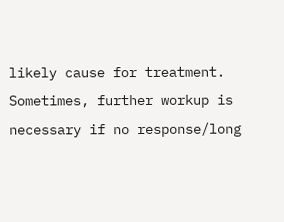likely cause for treatment. Sometimes, further workup is necessary if no response/long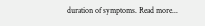duration of symptoms. Read more...